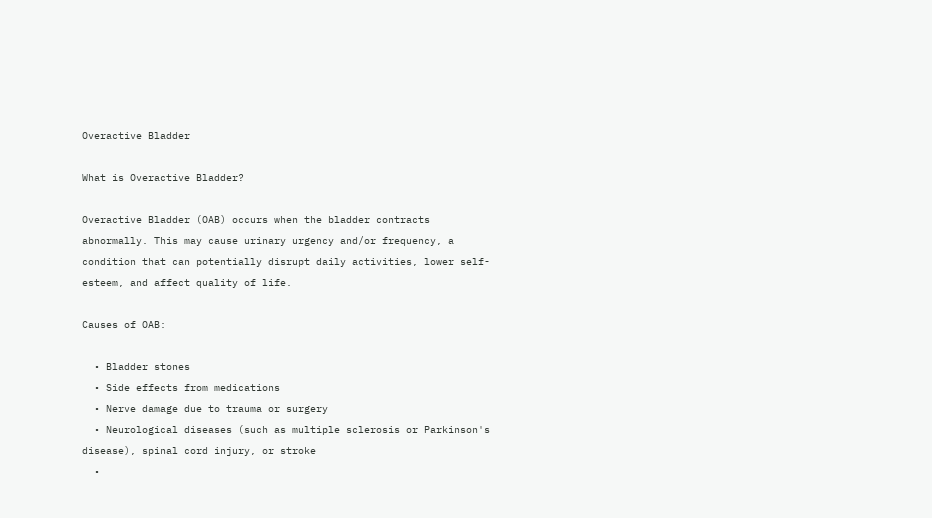Overactive Bladder

What is Overactive Bladder?

Overactive Bladder (OAB) occurs when the bladder contracts abnormally. This may cause urinary urgency and/or frequency, a condition that can potentially disrupt daily activities, lower self-esteem, and affect quality of life.

Causes of OAB:

  • Bladder stones
  • Side effects from medications
  • Nerve damage due to trauma or surgery
  • Neurological diseases (such as multiple sclerosis or Parkinson's disease), spinal cord injury, or stroke
  •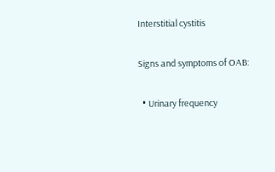Interstitial cystitis

Signs and symptoms of OAB:

  • Urinary frequency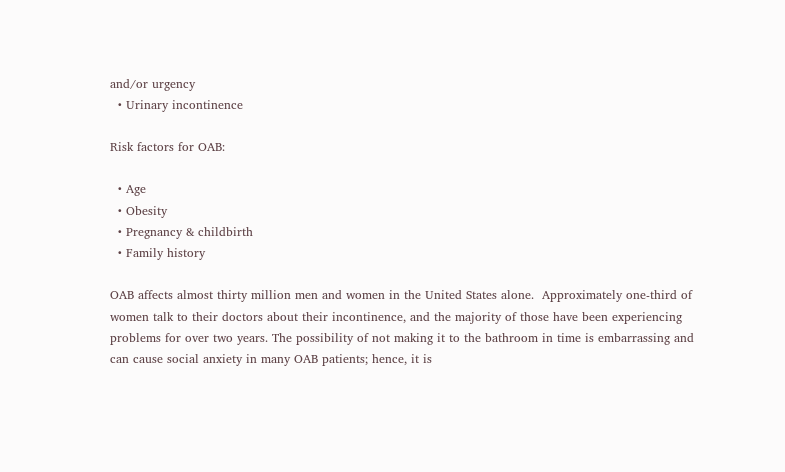and/or urgency
  • Urinary incontinence

Risk factors for OAB:

  • Age
  • Obesity
  • Pregnancy & childbirth
  • Family history

OAB affects almost thirty million men and women in the United States alone.  Approximately one-third of women talk to their doctors about their incontinence, and the majority of those have been experiencing problems for over two years. The possibility of not making it to the bathroom in time is embarrassing and can cause social anxiety in many OAB patients; hence, it is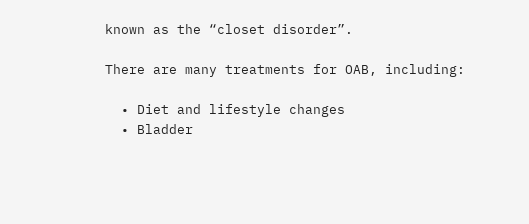known as the “closet disorder”.

There are many treatments for OAB, including:

  • Diet and lifestyle changes
  • Bladder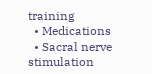training
  • Medications
  • Sacral nerve stimulation